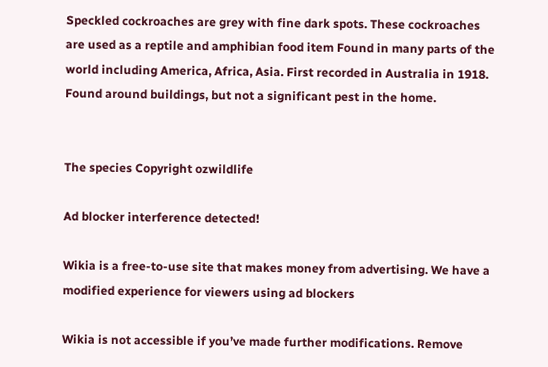Speckled cockroaches are grey with fine dark spots. These cockroaches are used as a reptile and amphibian food item Found in many parts of the world including America, Africa, Asia. First recorded in Australia in 1918. Found around buildings, but not a significant pest in the home.


The species Copyright ozwildlife

Ad blocker interference detected!

Wikia is a free-to-use site that makes money from advertising. We have a modified experience for viewers using ad blockers

Wikia is not accessible if you’ve made further modifications. Remove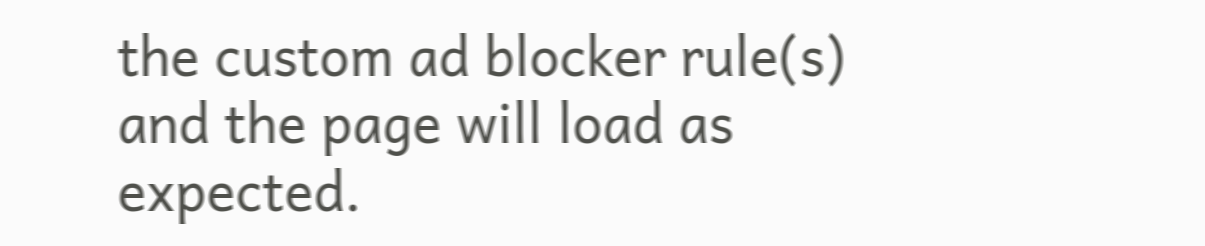the custom ad blocker rule(s) and the page will load as expected.